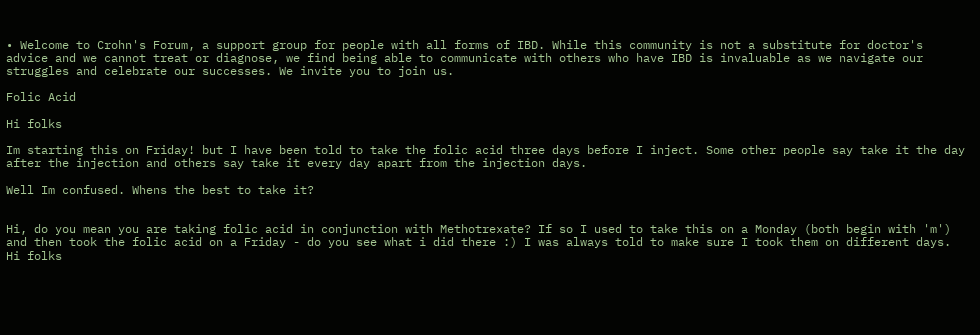• Welcome to Crohn's Forum, a support group for people with all forms of IBD. While this community is not a substitute for doctor's advice and we cannot treat or diagnose, we find being able to communicate with others who have IBD is invaluable as we navigate our struggles and celebrate our successes. We invite you to join us.

Folic Acid

Hi folks

Im starting this on Friday! but I have been told to take the folic acid three days before I inject. Some other people say take it the day after the injection and others say take it every day apart from the injection days.

Well Im confused. Whens the best to take it?


Hi, do you mean you are taking folic acid in conjunction with Methotrexate? If so I used to take this on a Monday (both begin with 'm') and then took the folic acid on a Friday - do you see what i did there :) I was always told to make sure I took them on different days.
Hi folks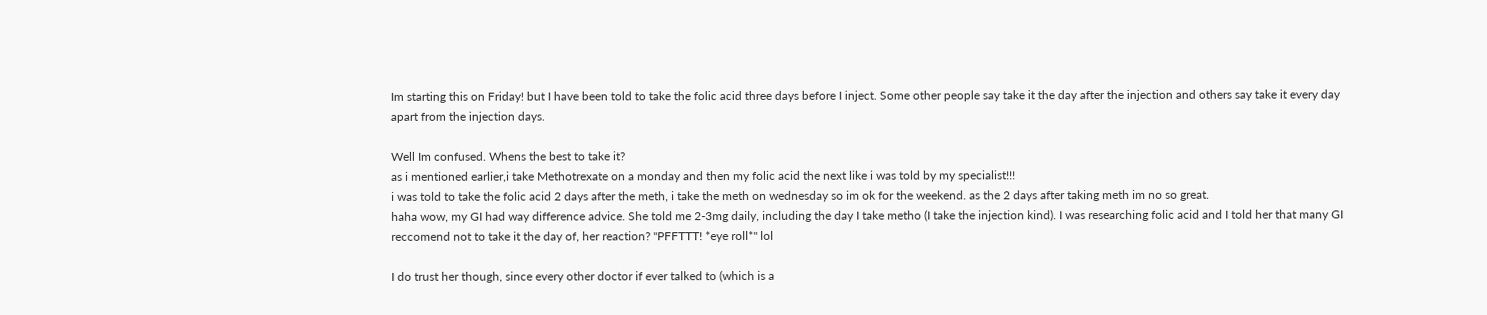Im starting this on Friday! but I have been told to take the folic acid three days before I inject. Some other people say take it the day after the injection and others say take it every day apart from the injection days.

Well Im confused. Whens the best to take it?
as i mentioned earlier,i take Methotrexate on a monday and then my folic acid the next like i was told by my specialist!!!
i was told to take the folic acid 2 days after the meth, i take the meth on wednesday so im ok for the weekend. as the 2 days after taking meth im no so great.
haha wow, my GI had way difference advice. She told me 2-3mg daily, including the day I take metho (I take the injection kind). I was researching folic acid and I told her that many GI reccomend not to take it the day of, her reaction? "PFFTTT! *eye roll*" lol

I do trust her though, since every other doctor if ever talked to (which is a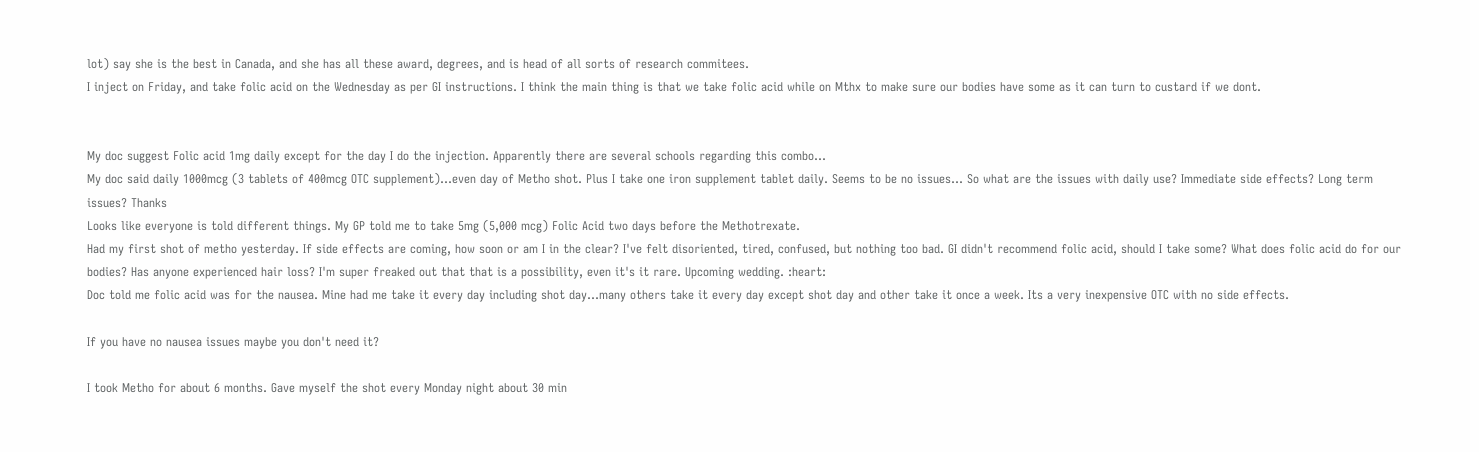lot) say she is the best in Canada, and she has all these award, degrees, and is head of all sorts of research commitees.
I inject on Friday, and take folic acid on the Wednesday as per GI instructions. I think the main thing is that we take folic acid while on Mthx to make sure our bodies have some as it can turn to custard if we dont.


My doc suggest Folic acid 1mg daily except for the day I do the injection. Apparently there are several schools regarding this combo...
My doc said daily 1000mcg (3 tablets of 400mcg OTC supplement)...even day of Metho shot. Plus I take one iron supplement tablet daily. Seems to be no issues... So what are the issues with daily use? Immediate side effects? Long term issues? Thanks
Looks like everyone is told different things. My GP told me to take 5mg (5,000 mcg) Folic Acid two days before the Methotrexate.
Had my first shot of metho yesterday. If side effects are coming, how soon or am I in the clear? I've felt disoriented, tired, confused, but nothing too bad. GI didn't recommend folic acid, should I take some? What does folic acid do for our bodies? Has anyone experienced hair loss? I'm super freaked out that that is a possibility, even it's it rare. Upcoming wedding. :heart:
Doc told me folic acid was for the nausea. Mine had me take it every day including shot day...many others take it every day except shot day and other take it once a week. Its a very inexpensive OTC with no side effects.

If you have no nausea issues maybe you don't need it?

I took Metho for about 6 months. Gave myself the shot every Monday night about 30 min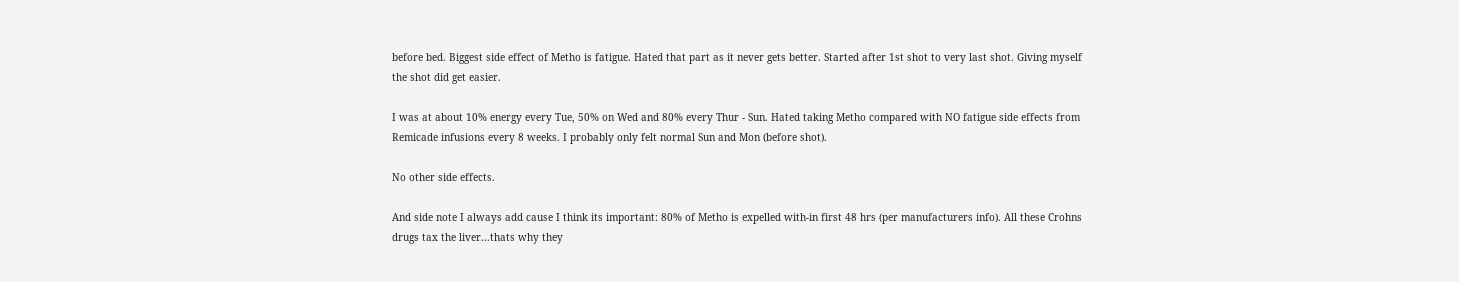before bed. Biggest side effect of Metho is fatigue. Hated that part as it never gets better. Started after 1st shot to very last shot. Giving myself the shot did get easier.

I was at about 10% energy every Tue, 50% on Wed and 80% every Thur - Sun. Hated taking Metho compared with NO fatigue side effects from Remicade infusions every 8 weeks. I probably only felt normal Sun and Mon (before shot).

No other side effects.

And side note I always add cause I think its important: 80% of Metho is expelled with-in first 48 hrs (per manufacturers info). All these Crohns drugs tax the liver...thats why they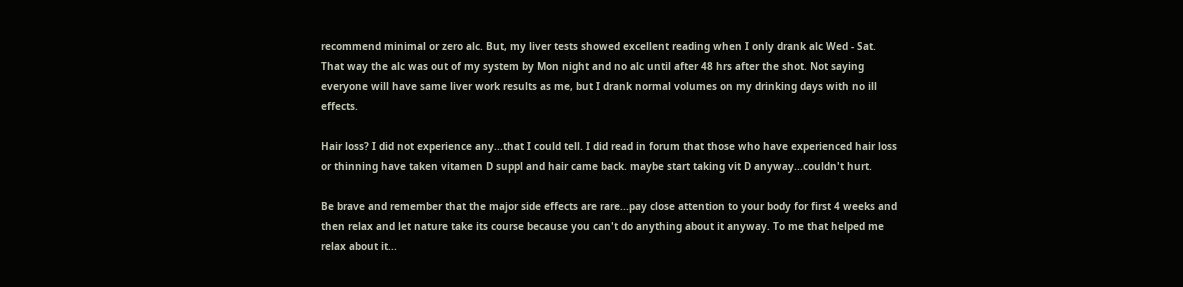recommend minimal or zero alc. But, my liver tests showed excellent reading when I only drank alc Wed - Sat. That way the alc was out of my system by Mon night and no alc until after 48 hrs after the shot. Not saying everyone will have same liver work results as me, but I drank normal volumes on my drinking days with no ill effects.

Hair loss? I did not experience any...that I could tell. I did read in forum that those who have experienced hair loss or thinning have taken vitamen D suppl and hair came back. maybe start taking vit D anyway...couldn't hurt.

Be brave and remember that the major side effects are rare...pay close attention to your body for first 4 weeks and then relax and let nature take its course because you can't do anything about it anyway. To me that helped me relax about it...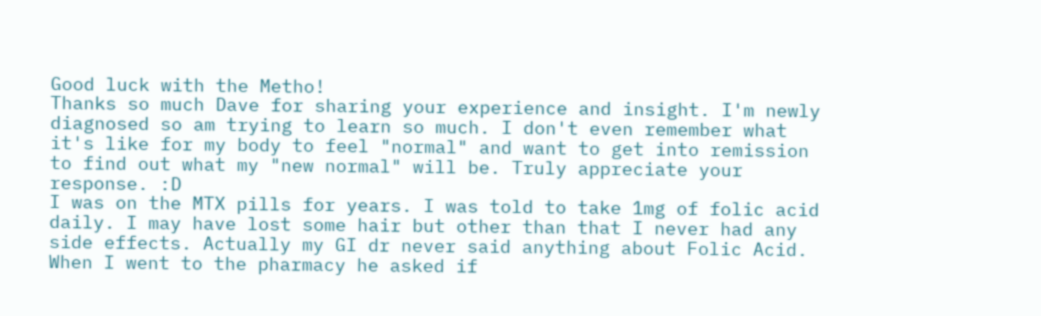Good luck with the Metho!
Thanks so much Dave for sharing your experience and insight. I'm newly diagnosed so am trying to learn so much. I don't even remember what it's like for my body to feel "normal" and want to get into remission to find out what my "new normal" will be. Truly appreciate your response. :D
I was on the MTX pills for years. I was told to take 1mg of folic acid daily. I may have lost some hair but other than that I never had any side effects. Actually my GI dr never said anything about Folic Acid. When I went to the pharmacy he asked if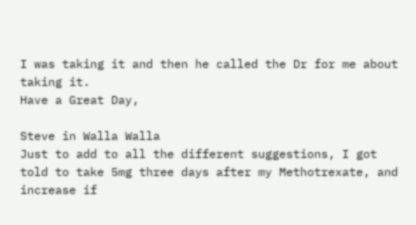I was taking it and then he called the Dr for me about taking it.
Have a Great Day,

Steve in Walla Walla
Just to add to all the different suggestions, I got told to take 5mg three days after my Methotrexate, and increase if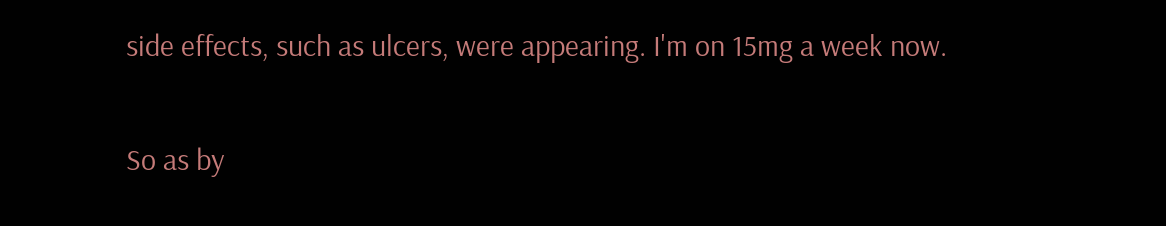side effects, such as ulcers, were appearing. I'm on 15mg a week now.

So as by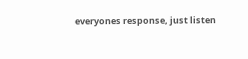everyones response, just listen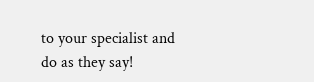to your specialist and do as they say!